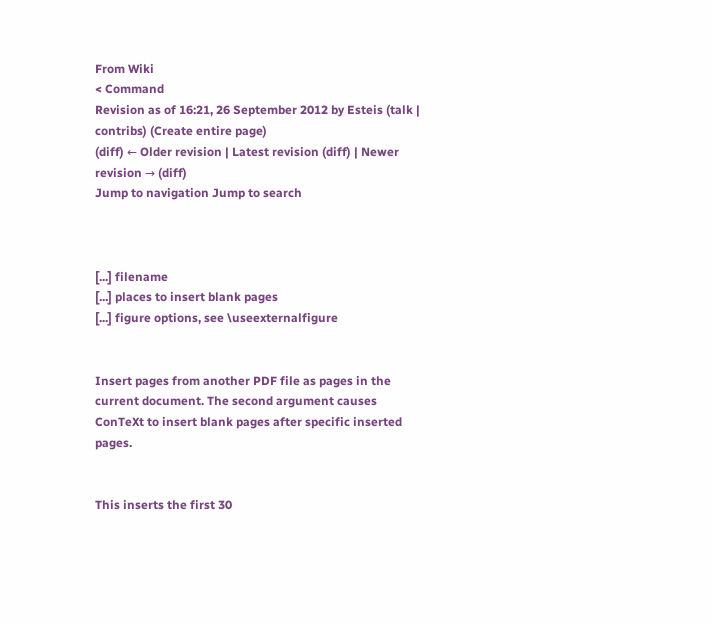From Wiki
< Command
Revision as of 16:21, 26 September 2012 by Esteis (talk | contribs) (Create entire page)
(diff) ← Older revision | Latest revision (diff) | Newer revision → (diff)
Jump to navigation Jump to search



[...] filename
[...] places to insert blank pages
[...] figure options, see \useexternalfigure


Insert pages from another PDF file as pages in the current document. The second argument causes ConTeXt to insert blank pages after specific inserted pages.


This inserts the first 30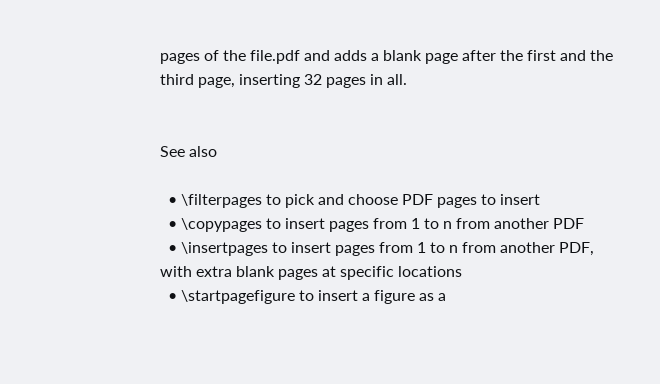pages of the file.pdf and adds a blank page after the first and the third page, inserting 32 pages in all.


See also

  • \filterpages to pick and choose PDF pages to insert
  • \copypages to insert pages from 1 to n from another PDF
  • \insertpages to insert pages from 1 to n from another PDF, with extra blank pages at specific locations
  • \startpagefigure to insert a figure as a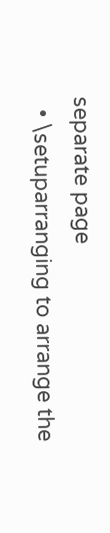separate page
  • \setuparranging to arrange the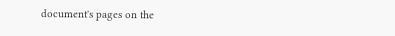document's pages on the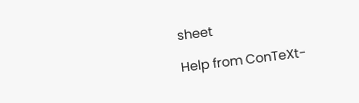sheet

Help from ConTeXt-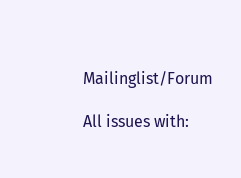Mailinglist/Forum

All issues with: